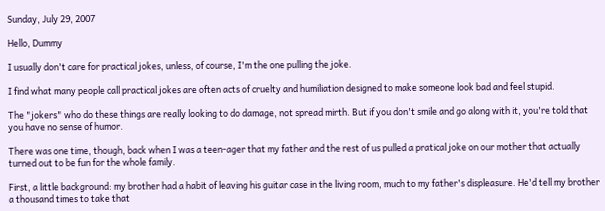Sunday, July 29, 2007

Hello, Dummy

I usually don't care for practical jokes, unless, of course, I'm the one pulling the joke.

I find what many people call practical jokes are often acts of cruelty and humiliation designed to make someone look bad and feel stupid.

The "jokers" who do these things are really looking to do damage, not spread mirth. But if you don't smile and go along with it, you're told that you have no sense of humor.

There was one time, though, back when I was a teen-ager that my father and the rest of us pulled a pratical joke on our mother that actually turned out to be fun for the whole family.

First, a little background: my brother had a habit of leaving his guitar case in the living room, much to my father's displeasure. He'd tell my brother a thousand times to take that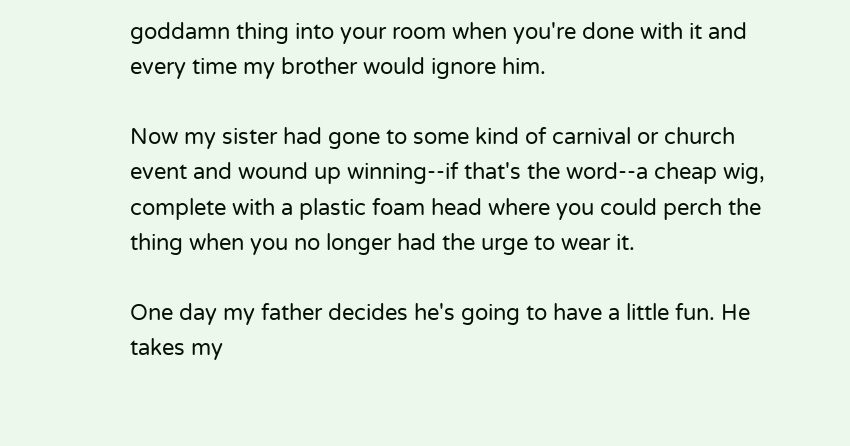goddamn thing into your room when you're done with it and every time my brother would ignore him.

Now my sister had gone to some kind of carnival or church event and wound up winning--if that's the word--a cheap wig, complete with a plastic foam head where you could perch the thing when you no longer had the urge to wear it.

One day my father decides he's going to have a little fun. He takes my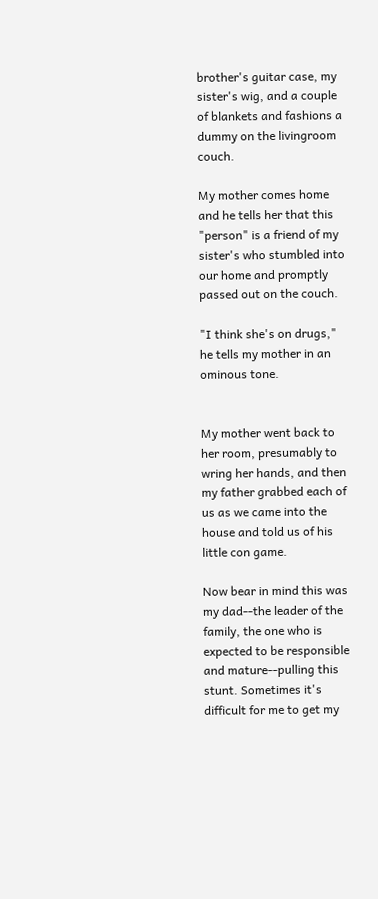brother's guitar case, my sister's wig, and a couple of blankets and fashions a dummy on the livingroom couch.

My mother comes home and he tells her that this "person" is a friend of my sister's who stumbled into our home and promptly passed out on the couch.

"I think she's on drugs," he tells my mother in an ominous tone.


My mother went back to her room, presumably to wring her hands, and then my father grabbed each of us as we came into the house and told us of his little con game.

Now bear in mind this was my dad--the leader of the family, the one who is expected to be responsible and mature--pulling this stunt. Sometimes it's difficult for me to get my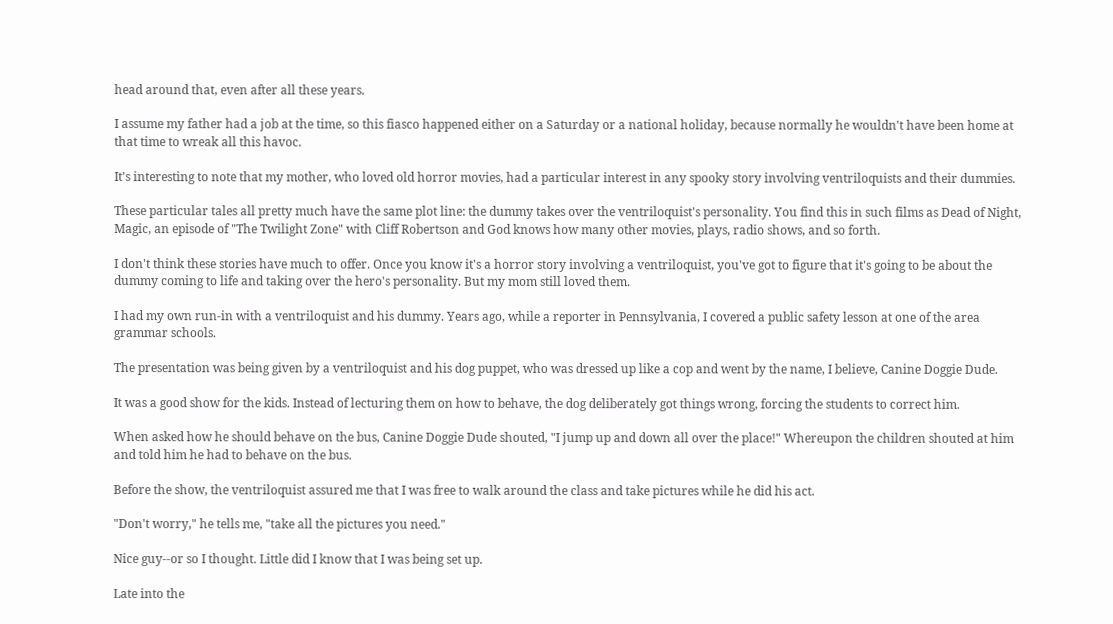head around that, even after all these years.

I assume my father had a job at the time, so this fiasco happened either on a Saturday or a national holiday, because normally he wouldn't have been home at that time to wreak all this havoc.

It's interesting to note that my mother, who loved old horror movies, had a particular interest in any spooky story involving ventriloquists and their dummies.

These particular tales all pretty much have the same plot line: the dummy takes over the ventriloquist's personality. You find this in such films as Dead of Night, Magic, an episode of "The Twilight Zone" with Cliff Robertson and God knows how many other movies, plays, radio shows, and so forth.

I don't think these stories have much to offer. Once you know it's a horror story involving a ventriloquist, you've got to figure that it's going to be about the dummy coming to life and taking over the hero's personality. But my mom still loved them.

I had my own run-in with a ventriloquist and his dummy. Years ago, while a reporter in Pennsylvania, I covered a public safety lesson at one of the area grammar schools.

The presentation was being given by a ventriloquist and his dog puppet, who was dressed up like a cop and went by the name, I believe, Canine Doggie Dude.

It was a good show for the kids. Instead of lecturing them on how to behave, the dog deliberately got things wrong, forcing the students to correct him.

When asked how he should behave on the bus, Canine Doggie Dude shouted, "I jump up and down all over the place!" Whereupon the children shouted at him and told him he had to behave on the bus.

Before the show, the ventriloquist assured me that I was free to walk around the class and take pictures while he did his act.

"Don't worry," he tells me, "take all the pictures you need."

Nice guy--or so I thought. Little did I know that I was being set up.

Late into the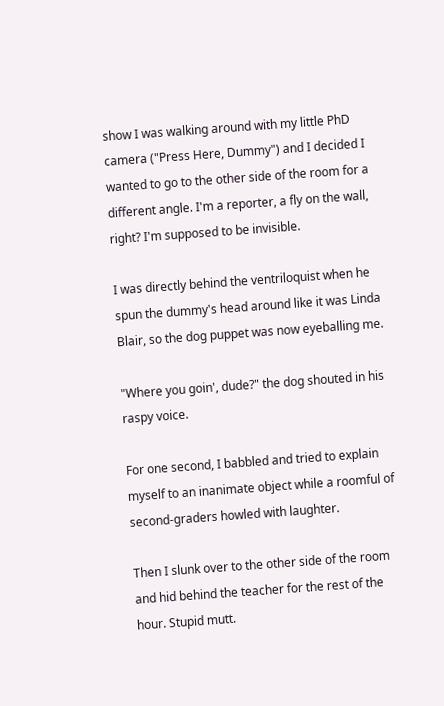show I was walking around with my little PhD camera ("Press Here, Dummy") and I decided I wanted to go to the other side of the room for a different angle. I'm a reporter, a fly on the wall, right? I'm supposed to be invisible.

I was directly behind the ventriloquist when he spun the dummy's head around like it was Linda Blair, so the dog puppet was now eyeballing me.

"Where you goin', dude?" the dog shouted in his raspy voice.

For one second, I babbled and tried to explain myself to an inanimate object while a roomful of second-graders howled with laughter.

Then I slunk over to the other side of the room and hid behind the teacher for the rest of the hour. Stupid mutt.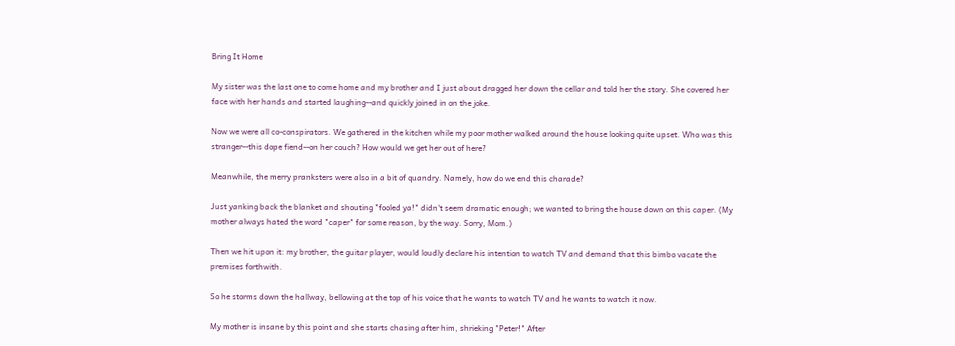Bring It Home

My sister was the last one to come home and my brother and I just about dragged her down the cellar and told her the story. She covered her face with her hands and started laughing--and quickly joined in on the joke.

Now we were all co-conspirators. We gathered in the kitchen while my poor mother walked around the house looking quite upset. Who was this stranger--this dope fiend--on her couch? How would we get her out of here?

Meanwhile, the merry pranksters were also in a bit of quandry. Namely, how do we end this charade?

Just yanking back the blanket and shouting "fooled ya!" didn't seem dramatic enough; we wanted to bring the house down on this caper. (My mother always hated the word "caper" for some reason, by the way. Sorry, Mom.)

Then we hit upon it: my brother, the guitar player, would loudly declare his intention to watch TV and demand that this bimbo vacate the premises forthwith.

So he storms down the hallway, bellowing at the top of his voice that he wants to watch TV and he wants to watch it now.

My mother is insane by this point and she starts chasing after him, shrieking "Peter!" After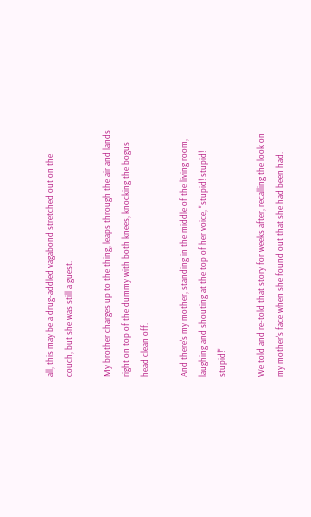all, this may be a drug-addled vagabond stretched out on the couch, but she was still a guest.

My brother charges up to the thing, leaps through the air and lands right on top of the dummy with both knees, knocking the bogus head clean off.

And there's my mother, standing in the middle of the living room, laughing and shouting at the top of her voice, "stupid! stupid! stupid!"

We told and re-told that story for weeks after, recalling the look on my mother's face when she found out that she had been had.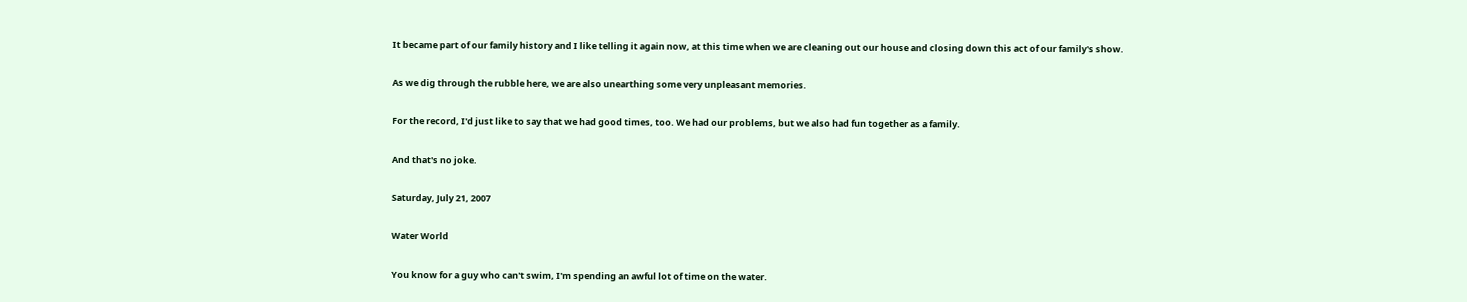It became part of our family history and I like telling it again now, at this time when we are cleaning out our house and closing down this act of our family's show.

As we dig through the rubble here, we are also unearthing some very unpleasant memories.

For the record, I'd just like to say that we had good times, too. We had our problems, but we also had fun together as a family.

And that's no joke.

Saturday, July 21, 2007

Water World

You know for a guy who can't swim, I'm spending an awful lot of time on the water.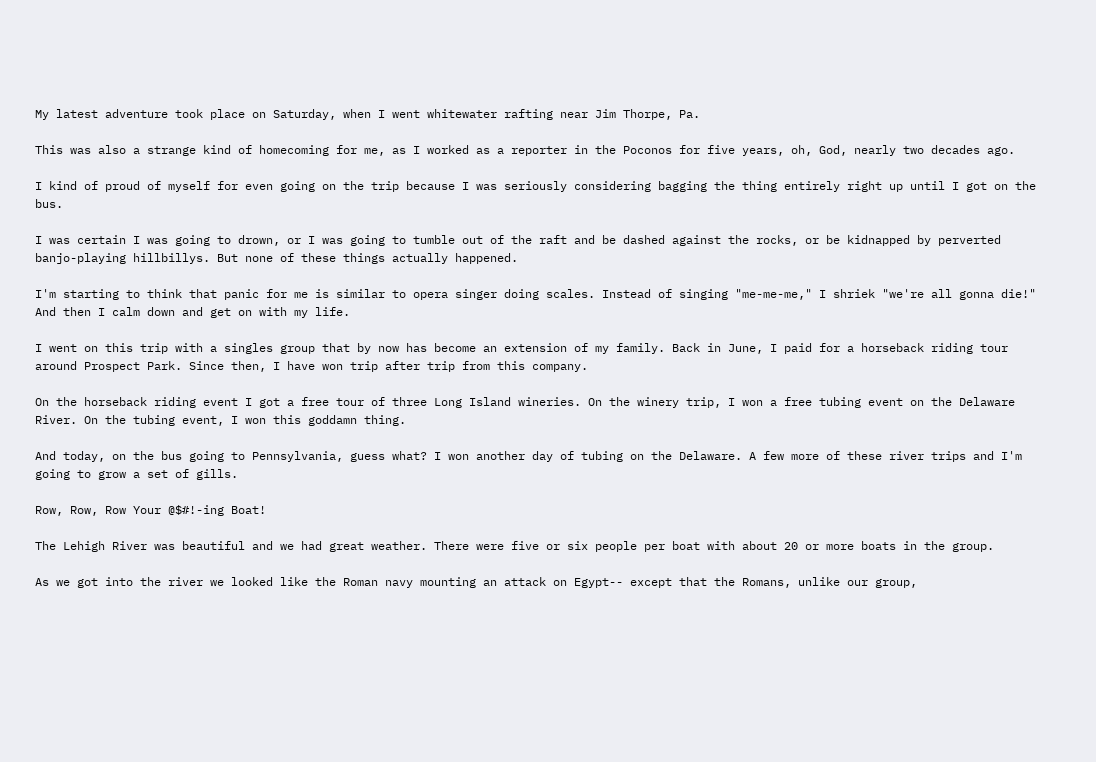My latest adventure took place on Saturday, when I went whitewater rafting near Jim Thorpe, Pa.

This was also a strange kind of homecoming for me, as I worked as a reporter in the Poconos for five years, oh, God, nearly two decades ago.

I kind of proud of myself for even going on the trip because I was seriously considering bagging the thing entirely right up until I got on the bus.

I was certain I was going to drown, or I was going to tumble out of the raft and be dashed against the rocks, or be kidnapped by perverted banjo-playing hillbillys. But none of these things actually happened.

I'm starting to think that panic for me is similar to opera singer doing scales. Instead of singing "me-me-me," I shriek "we're all gonna die!" And then I calm down and get on with my life.

I went on this trip with a singles group that by now has become an extension of my family. Back in June, I paid for a horseback riding tour around Prospect Park. Since then, I have won trip after trip from this company.

On the horseback riding event I got a free tour of three Long Island wineries. On the winery trip, I won a free tubing event on the Delaware River. On the tubing event, I won this goddamn thing.

And today, on the bus going to Pennsylvania, guess what? I won another day of tubing on the Delaware. A few more of these river trips and I'm going to grow a set of gills.

Row, Row, Row Your @$#!-ing Boat!

The Lehigh River was beautiful and we had great weather. There were five or six people per boat with about 20 or more boats in the group.

As we got into the river we looked like the Roman navy mounting an attack on Egypt-- except that the Romans, unlike our group,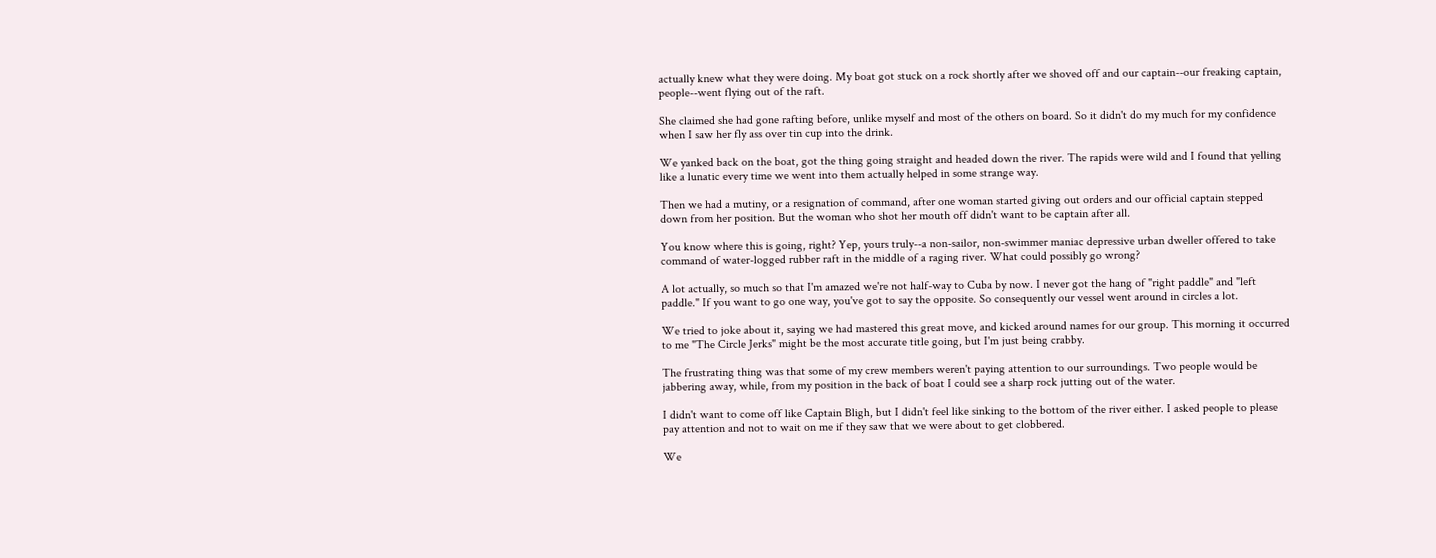actually knew what they were doing. My boat got stuck on a rock shortly after we shoved off and our captain--our freaking captain, people--went flying out of the raft.

She claimed she had gone rafting before, unlike myself and most of the others on board. So it didn't do my much for my confidence when I saw her fly ass over tin cup into the drink.

We yanked back on the boat, got the thing going straight and headed down the river. The rapids were wild and I found that yelling like a lunatic every time we went into them actually helped in some strange way.

Then we had a mutiny, or a resignation of command, after one woman started giving out orders and our official captain stepped down from her position. But the woman who shot her mouth off didn't want to be captain after all.

You know where this is going, right? Yep, yours truly--a non-sailor, non-swimmer maniac depressive urban dweller offered to take command of water-logged rubber raft in the middle of a raging river. What could possibly go wrong?

A lot actually, so much so that I'm amazed we're not half-way to Cuba by now. I never got the hang of "right paddle" and "left paddle." If you want to go one way, you've got to say the opposite. So consequently our vessel went around in circles a lot.

We tried to joke about it, saying we had mastered this great move, and kicked around names for our group. This morning it occurred to me "The Circle Jerks" might be the most accurate title going, but I'm just being crabby.

The frustrating thing was that some of my crew members weren't paying attention to our surroundings. Two people would be jabbering away, while, from my position in the back of boat I could see a sharp rock jutting out of the water.

I didn't want to come off like Captain Bligh, but I didn't feel like sinking to the bottom of the river either. I asked people to please pay attention and not to wait on me if they saw that we were about to get clobbered.

We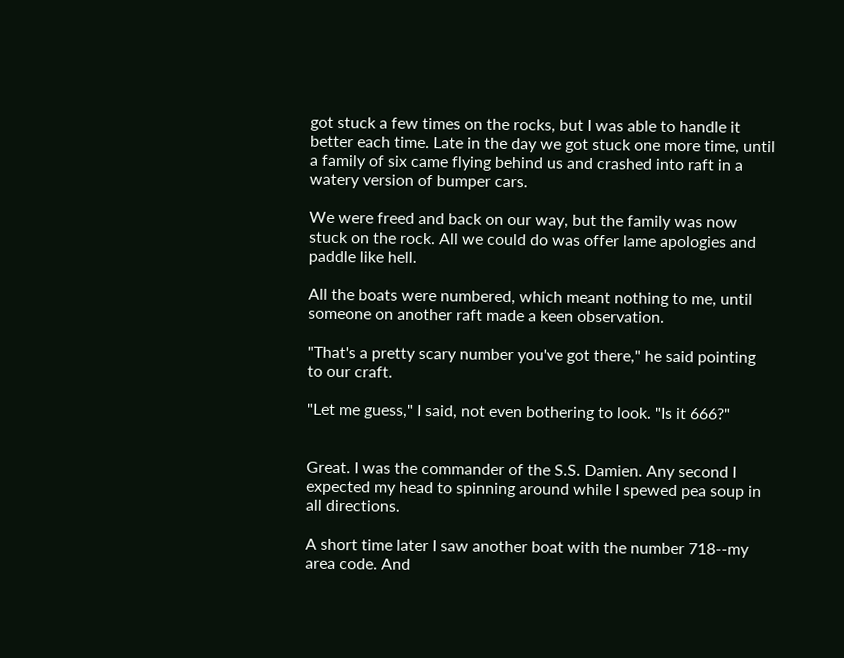got stuck a few times on the rocks, but I was able to handle it better each time. Late in the day we got stuck one more time, until a family of six came flying behind us and crashed into raft in a watery version of bumper cars.

We were freed and back on our way, but the family was now stuck on the rock. All we could do was offer lame apologies and paddle like hell.

All the boats were numbered, which meant nothing to me, until someone on another raft made a keen observation.

"That's a pretty scary number you've got there," he said pointing to our craft.

"Let me guess," I said, not even bothering to look. "Is it 666?"


Great. I was the commander of the S.S. Damien. Any second I expected my head to spinning around while I spewed pea soup in all directions.

A short time later I saw another boat with the number 718--my area code. And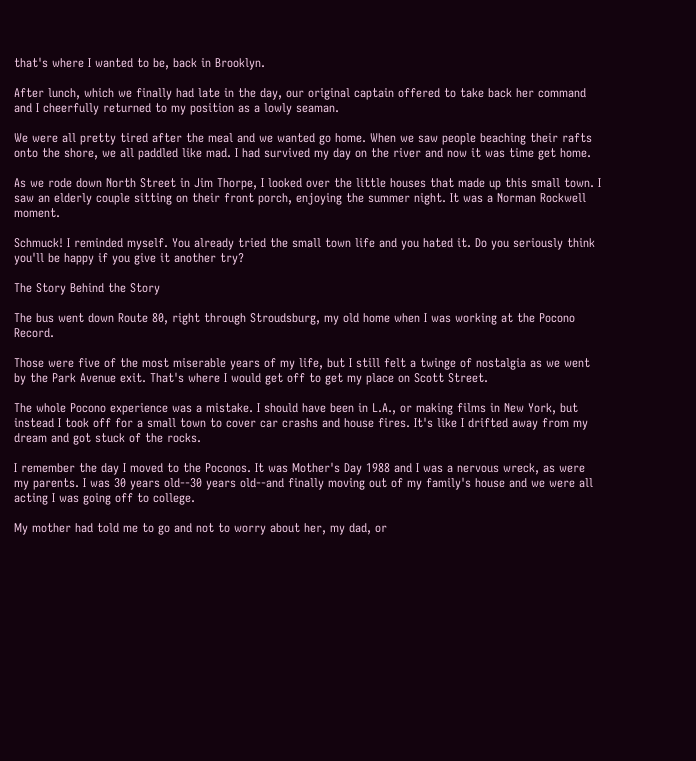that's where I wanted to be, back in Brooklyn.

After lunch, which we finally had late in the day, our original captain offered to take back her command and I cheerfully returned to my position as a lowly seaman.

We were all pretty tired after the meal and we wanted go home. When we saw people beaching their rafts onto the shore, we all paddled like mad. I had survived my day on the river and now it was time get home.

As we rode down North Street in Jim Thorpe, I looked over the little houses that made up this small town. I saw an elderly couple sitting on their front porch, enjoying the summer night. It was a Norman Rockwell moment.

Schmuck! I reminded myself. You already tried the small town life and you hated it. Do you seriously think you'll be happy if you give it another try?

The Story Behind the Story

The bus went down Route 80, right through Stroudsburg, my old home when I was working at the Pocono Record.

Those were five of the most miserable years of my life, but I still felt a twinge of nostalgia as we went by the Park Avenue exit. That's where I would get off to get my place on Scott Street.

The whole Pocono experience was a mistake. I should have been in L.A., or making films in New York, but instead I took off for a small town to cover car crashs and house fires. It's like I drifted away from my dream and got stuck of the rocks.

I remember the day I moved to the Poconos. It was Mother's Day 1988 and I was a nervous wreck, as were my parents. I was 30 years old--30 years old--and finally moving out of my family's house and we were all acting I was going off to college.

My mother had told me to go and not to worry about her, my dad, or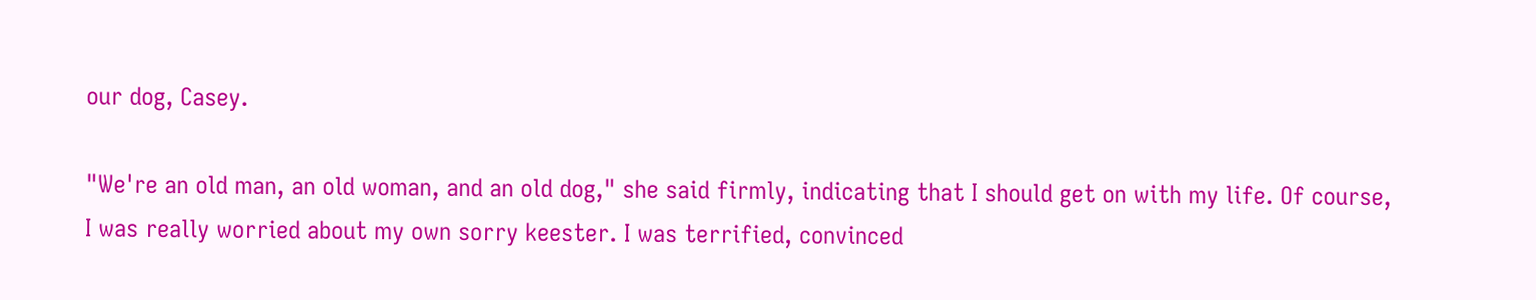our dog, Casey.

"We're an old man, an old woman, and an old dog," she said firmly, indicating that I should get on with my life. Of course, I was really worried about my own sorry keester. I was terrified, convinced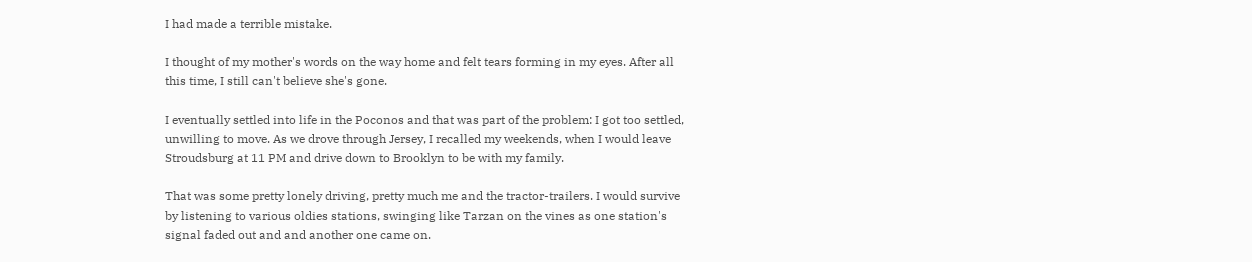I had made a terrible mistake.

I thought of my mother's words on the way home and felt tears forming in my eyes. After all this time, I still can't believe she's gone.

I eventually settled into life in the Poconos and that was part of the problem: I got too settled, unwilling to move. As we drove through Jersey, I recalled my weekends, when I would leave Stroudsburg at 11 PM and drive down to Brooklyn to be with my family.

That was some pretty lonely driving, pretty much me and the tractor-trailers. I would survive by listening to various oldies stations, swinging like Tarzan on the vines as one station's signal faded out and and another one came on.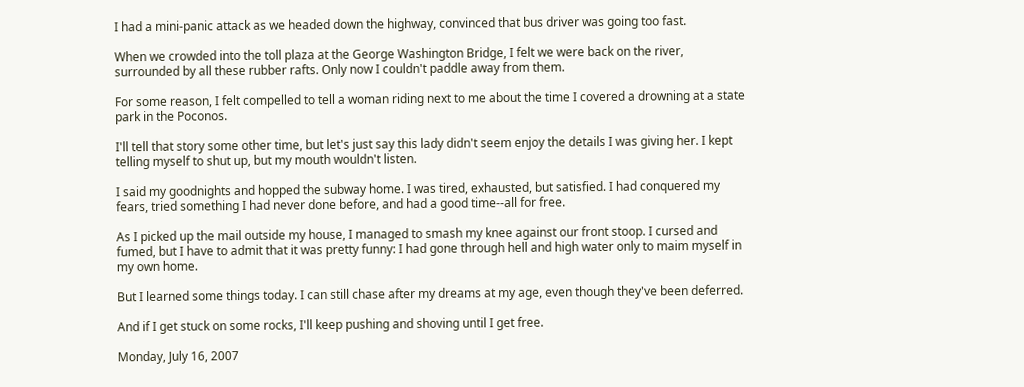I had a mini-panic attack as we headed down the highway, convinced that bus driver was going too fast.

When we crowded into the toll plaza at the George Washington Bridge, I felt we were back on the river, surrounded by all these rubber rafts. Only now I couldn't paddle away from them.

For some reason, I felt compelled to tell a woman riding next to me about the time I covered a drowning at a state park in the Poconos.

I'll tell that story some other time, but let's just say this lady didn't seem enjoy the details I was giving her. I kept telling myself to shut up, but my mouth wouldn't listen.

I said my goodnights and hopped the subway home. I was tired, exhausted, but satisfied. I had conquered my fears, tried something I had never done before, and had a good time--all for free.

As I picked up the mail outside my house, I managed to smash my knee against our front stoop. I cursed and fumed, but I have to admit that it was pretty funny: I had gone through hell and high water only to maim myself in my own home.

But I learned some things today. I can still chase after my dreams at my age, even though they've been deferred.

And if I get stuck on some rocks, I'll keep pushing and shoving until I get free.

Monday, July 16, 2007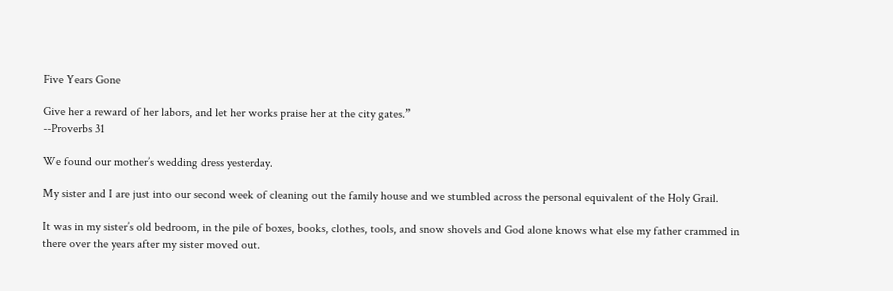Five Years Gone

Give her a reward of her labors, and let her works praise her at the city gates.”
--Proverbs 31

We found our mother’s wedding dress yesterday.

My sister and I are just into our second week of cleaning out the family house and we stumbled across the personal equivalent of the Holy Grail.

It was in my sister’s old bedroom, in the pile of boxes, books, clothes, tools, and snow shovels and God alone knows what else my father crammed in there over the years after my sister moved out.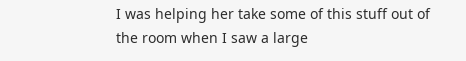I was helping her take some of this stuff out of the room when I saw a large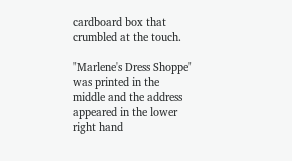cardboard box that crumbled at the touch.

"Marlene's Dress Shoppe" was printed in the middle and the address appeared in the lower right hand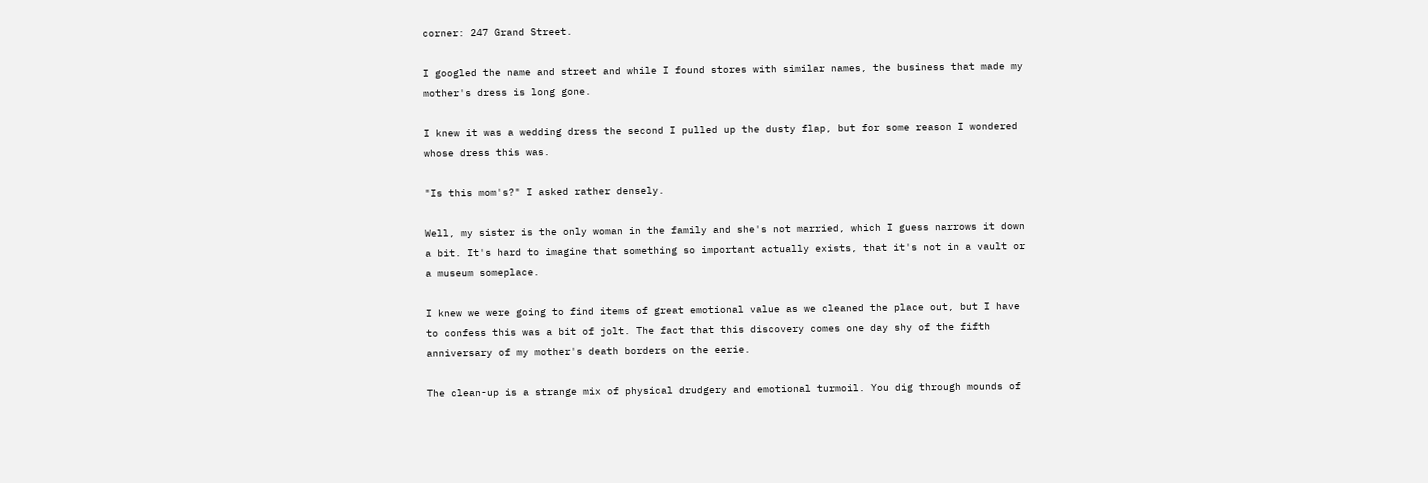corner: 247 Grand Street.

I googled the name and street and while I found stores with similar names, the business that made my mother's dress is long gone.

I knew it was a wedding dress the second I pulled up the dusty flap, but for some reason I wondered whose dress this was.

"Is this mom's?" I asked rather densely.

Well, my sister is the only woman in the family and she's not married, which I guess narrows it down a bit. It's hard to imagine that something so important actually exists, that it's not in a vault or a museum someplace.

I knew we were going to find items of great emotional value as we cleaned the place out, but I have to confess this was a bit of jolt. The fact that this discovery comes one day shy of the fifth anniversary of my mother's death borders on the eerie.

The clean-up is a strange mix of physical drudgery and emotional turmoil. You dig through mounds of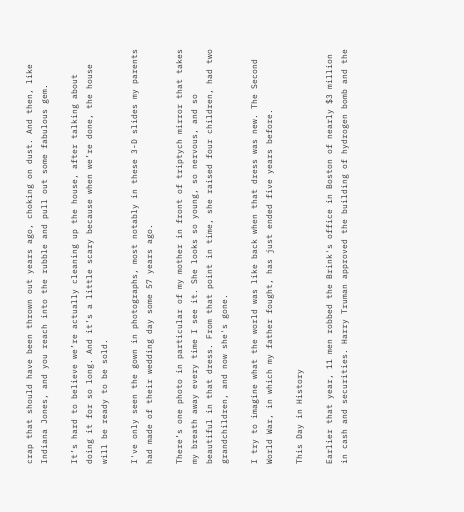crap that should have been thrown out years ago, choking on dust. And then, like Indiana Jones, and you reach into the rubble and pull out some fabulous gem.

It’s hard to believe we’re actually cleaning up the house, after talking about doing it for so long. And it’s a little scary because when we’re done, the house will be ready to be sold.

I've only seen the gown in photographs, most notably in these 3-D slides my parents had made of their wedding day some 57 years ago.

There’s one photo in particular of my mother in front of triptych mirror that takes my breath away every time I see it. She looks so young, so nervous, and so beautiful in that dress. From that point in time, she raised four children, had two grandchildren, and now she's gone.

I try to imagine what the world was like back when that dress was new. The Second World War, in which my father fought, has just ended five years before.

This Day in History

Earlier that year, 11 men robbed the Brink's office in Boston of nearly $3 million in cash and securities. Harry Truman approved the building of hydrogen bomb and the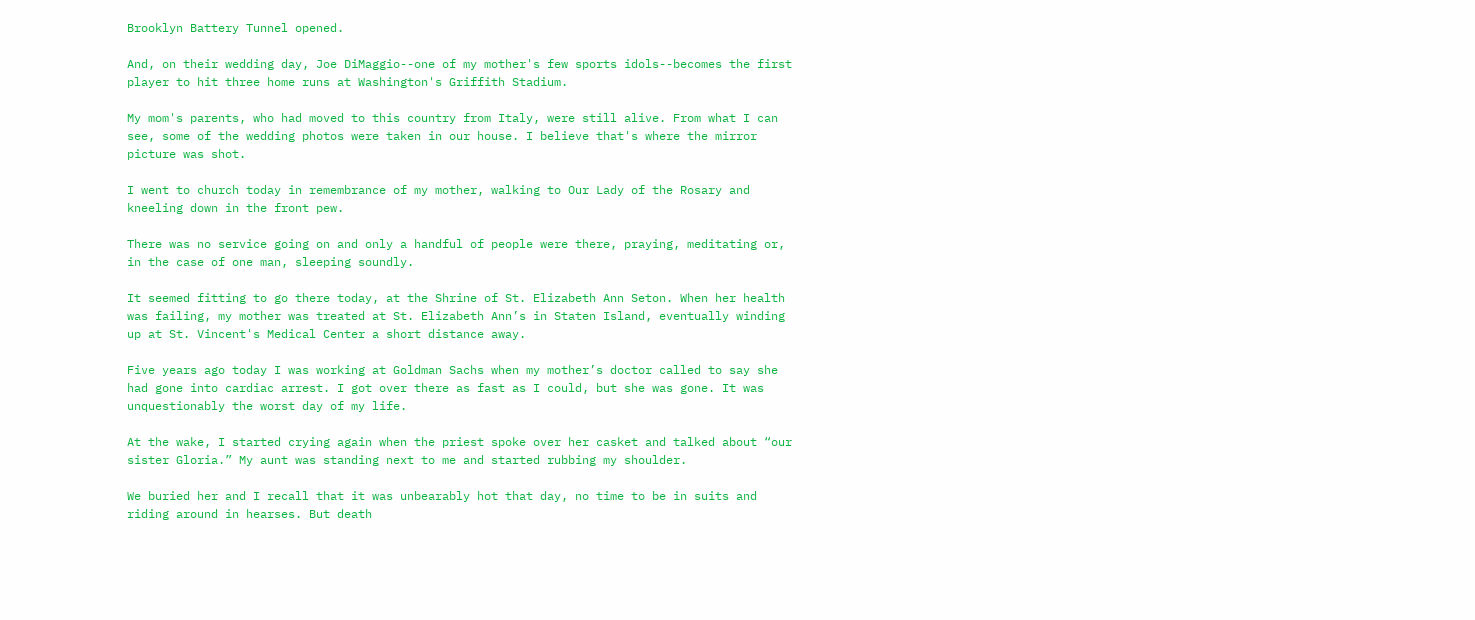Brooklyn Battery Tunnel opened.

And, on their wedding day, Joe DiMaggio--one of my mother's few sports idols--becomes the first player to hit three home runs at Washington's Griffith Stadium.

My mom's parents, who had moved to this country from Italy, were still alive. From what I can see, some of the wedding photos were taken in our house. I believe that's where the mirror picture was shot.

I went to church today in remembrance of my mother, walking to Our Lady of the Rosary and kneeling down in the front pew.

There was no service going on and only a handful of people were there, praying, meditating or, in the case of one man, sleeping soundly.

It seemed fitting to go there today, at the Shrine of St. Elizabeth Ann Seton. When her health was failing, my mother was treated at St. Elizabeth Ann’s in Staten Island, eventually winding up at St. Vincent's Medical Center a short distance away.

Five years ago today I was working at Goldman Sachs when my mother’s doctor called to say she had gone into cardiac arrest. I got over there as fast as I could, but she was gone. It was unquestionably the worst day of my life.

At the wake, I started crying again when the priest spoke over her casket and talked about “our sister Gloria.” My aunt was standing next to me and started rubbing my shoulder.

We buried her and I recall that it was unbearably hot that day, no time to be in suits and riding around in hearses. But death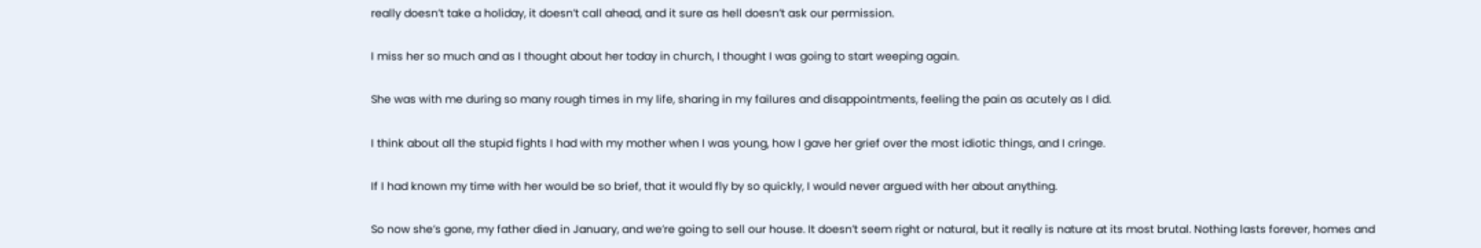really doesn’t take a holiday, it doesn’t call ahead, and it sure as hell doesn’t ask our permission.

I miss her so much and as I thought about her today in church, I thought I was going to start weeping again.

She was with me during so many rough times in my life, sharing in my failures and disappointments, feeling the pain as acutely as I did.

I think about all the stupid fights I had with my mother when I was young, how I gave her grief over the most idiotic things, and I cringe.

If I had known my time with her would be so brief, that it would fly by so quickly, I would never argued with her about anything.

So now she’s gone, my father died in January, and we’re going to sell our house. It doesn’t seem right or natural, but it really is nature at its most brutal. Nothing lasts forever, homes and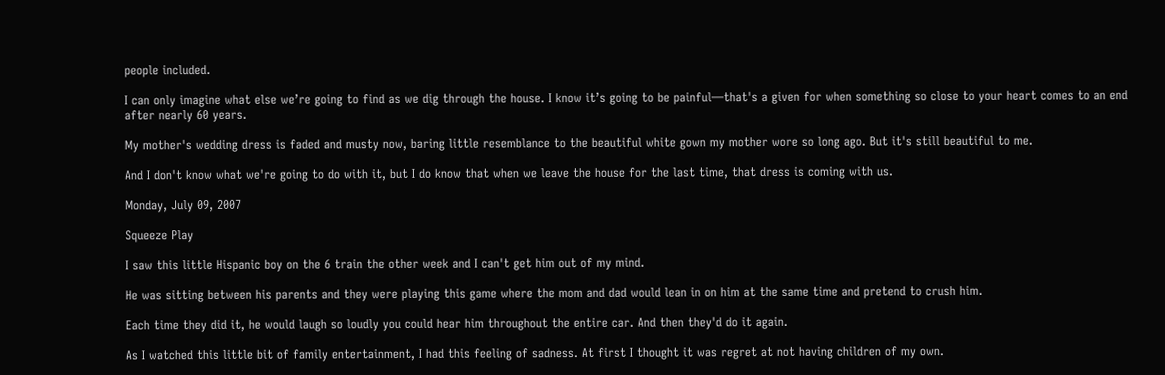people included.

I can only imagine what else we’re going to find as we dig through the house. I know it’s going to be painful—that's a given for when something so close to your heart comes to an end after nearly 60 years.

My mother's wedding dress is faded and musty now, baring little resemblance to the beautiful white gown my mother wore so long ago. But it's still beautiful to me.

And I don't know what we're going to do with it, but I do know that when we leave the house for the last time, that dress is coming with us.

Monday, July 09, 2007

Squeeze Play

I saw this little Hispanic boy on the 6 train the other week and I can't get him out of my mind.

He was sitting between his parents and they were playing this game where the mom and dad would lean in on him at the same time and pretend to crush him.

Each time they did it, he would laugh so loudly you could hear him throughout the entire car. And then they'd do it again.

As I watched this little bit of family entertainment, I had this feeling of sadness. At first I thought it was regret at not having children of my own.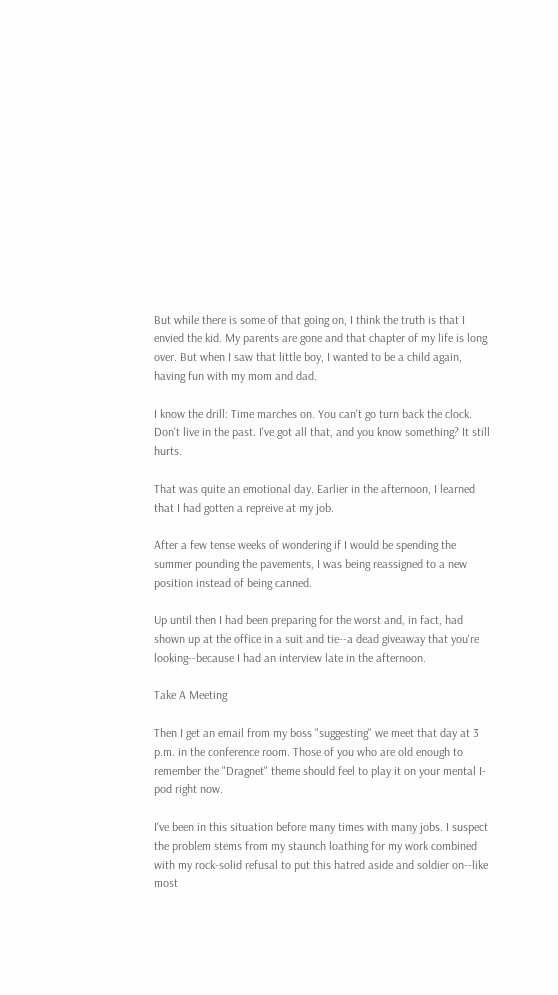But while there is some of that going on, I think the truth is that I envied the kid. My parents are gone and that chapter of my life is long over. But when I saw that little boy, I wanted to be a child again, having fun with my mom and dad.

I know the drill: Time marches on. You can't go turn back the clock. Don't live in the past. I've got all that, and you know something? It still hurts.

That was quite an emotional day. Earlier in the afternoon, I learned that I had gotten a repreive at my job.

After a few tense weeks of wondering if I would be spending the summer pounding the pavements, I was being reassigned to a new position instead of being canned.

Up until then I had been preparing for the worst and, in fact, had shown up at the office in a suit and tie--a dead giveaway that you're looking--because I had an interview late in the afternoon.

Take A Meeting

Then I get an email from my boss "suggesting" we meet that day at 3 p.m. in the conference room. Those of you who are old enough to remember the "Dragnet" theme should feel to play it on your mental I-pod right now.

I've been in this situation before many times with many jobs. I suspect the problem stems from my staunch loathing for my work combined with my rock-solid refusal to put this hatred aside and soldier on--like most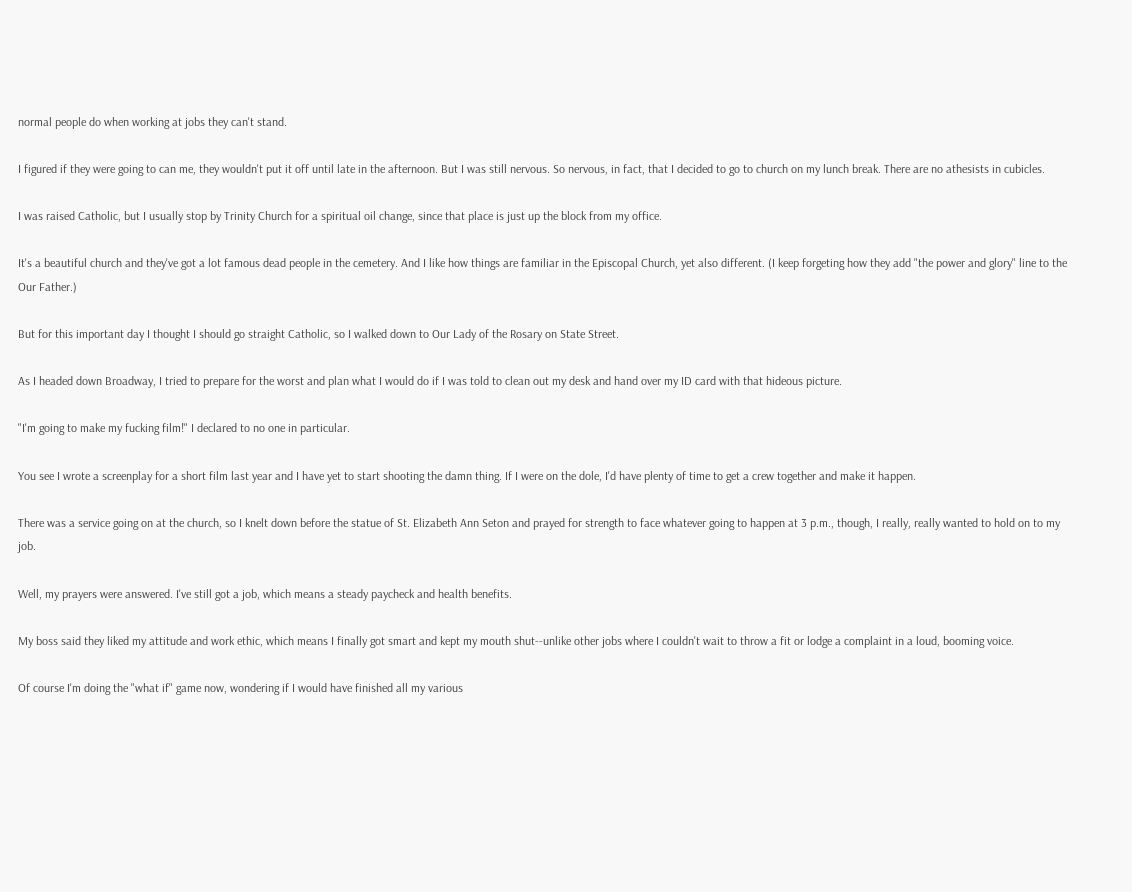normal people do when working at jobs they can't stand.

I figured if they were going to can me, they wouldn't put it off until late in the afternoon. But I was still nervous. So nervous, in fact, that I decided to go to church on my lunch break. There are no athesists in cubicles.

I was raised Catholic, but I usually stop by Trinity Church for a spiritual oil change, since that place is just up the block from my office.

It's a beautiful church and they've got a lot famous dead people in the cemetery. And I like how things are familiar in the Episcopal Church, yet also different. (I keep forgeting how they add "the power and glory" line to the Our Father.)

But for this important day I thought I should go straight Catholic, so I walked down to Our Lady of the Rosary on State Street.

As I headed down Broadway, I tried to prepare for the worst and plan what I would do if I was told to clean out my desk and hand over my ID card with that hideous picture.

"I'm going to make my fucking film!" I declared to no one in particular.

You see I wrote a screenplay for a short film last year and I have yet to start shooting the damn thing. If I were on the dole, I'd have plenty of time to get a crew together and make it happen.

There was a service going on at the church, so I knelt down before the statue of St. Elizabeth Ann Seton and prayed for strength to face whatever going to happen at 3 p.m., though, I really, really wanted to hold on to my job.

Well, my prayers were answered. I've still got a job, which means a steady paycheck and health benefits.

My boss said they liked my attitude and work ethic, which means I finally got smart and kept my mouth shut--unlike other jobs where I couldn't wait to throw a fit or lodge a complaint in a loud, booming voice.

Of course I'm doing the "what if" game now, wondering if I would have finished all my various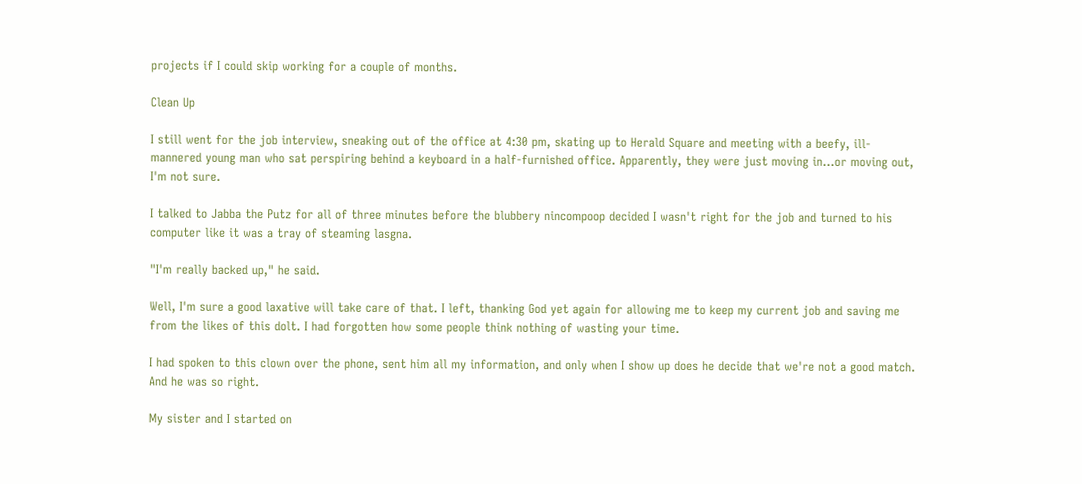projects if I could skip working for a couple of months.

Clean Up

I still went for the job interview, sneaking out of the office at 4:30 pm, skating up to Herald Square and meeting with a beefy, ill-mannered young man who sat perspiring behind a keyboard in a half-furnished office. Apparently, they were just moving in...or moving out, I'm not sure.

I talked to Jabba the Putz for all of three minutes before the blubbery nincompoop decided I wasn't right for the job and turned to his computer like it was a tray of steaming lasgna.

"I'm really backed up," he said.

Well, I'm sure a good laxative will take care of that. I left, thanking God yet again for allowing me to keep my current job and saving me from the likes of this dolt. I had forgotten how some people think nothing of wasting your time.

I had spoken to this clown over the phone, sent him all my information, and only when I show up does he decide that we're not a good match. And he was so right.

My sister and I started on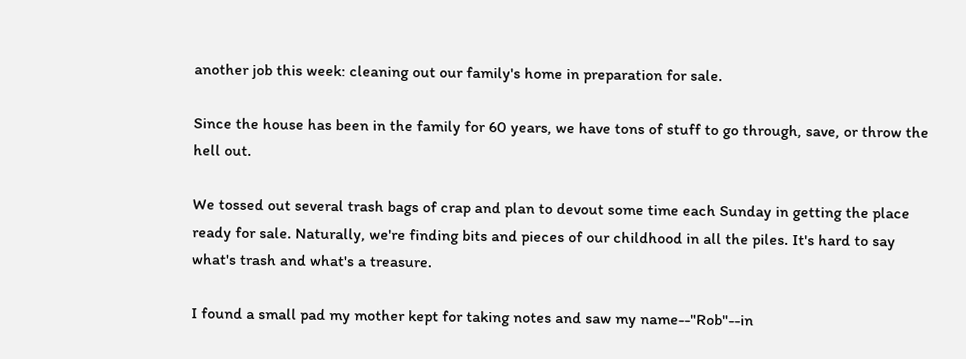another job this week: cleaning out our family's home in preparation for sale.

Since the house has been in the family for 60 years, we have tons of stuff to go through, save, or throw the hell out.

We tossed out several trash bags of crap and plan to devout some time each Sunday in getting the place ready for sale. Naturally, we're finding bits and pieces of our childhood in all the piles. It's hard to say what's trash and what's a treasure.

I found a small pad my mother kept for taking notes and saw my name--"Rob"--in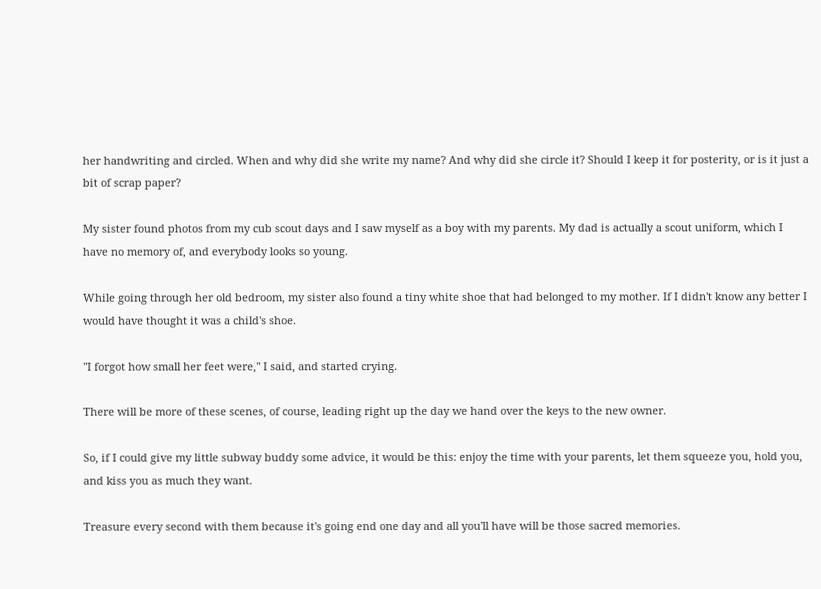her handwriting and circled. When and why did she write my name? And why did she circle it? Should I keep it for posterity, or is it just a bit of scrap paper?

My sister found photos from my cub scout days and I saw myself as a boy with my parents. My dad is actually a scout uniform, which I have no memory of, and everybody looks so young.

While going through her old bedroom, my sister also found a tiny white shoe that had belonged to my mother. If I didn't know any better I would have thought it was a child's shoe.

"I forgot how small her feet were," I said, and started crying.

There will be more of these scenes, of course, leading right up the day we hand over the keys to the new owner.

So, if I could give my little subway buddy some advice, it would be this: enjoy the time with your parents, let them squeeze you, hold you, and kiss you as much they want.

Treasure every second with them because it's going end one day and all you'll have will be those sacred memories.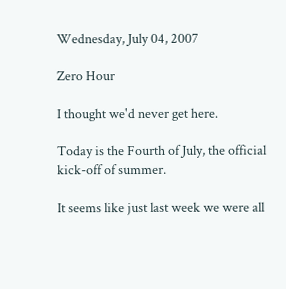Wednesday, July 04, 2007

Zero Hour

I thought we'd never get here.

Today is the Fourth of July, the official kick-off of summer.

It seems like just last week we were all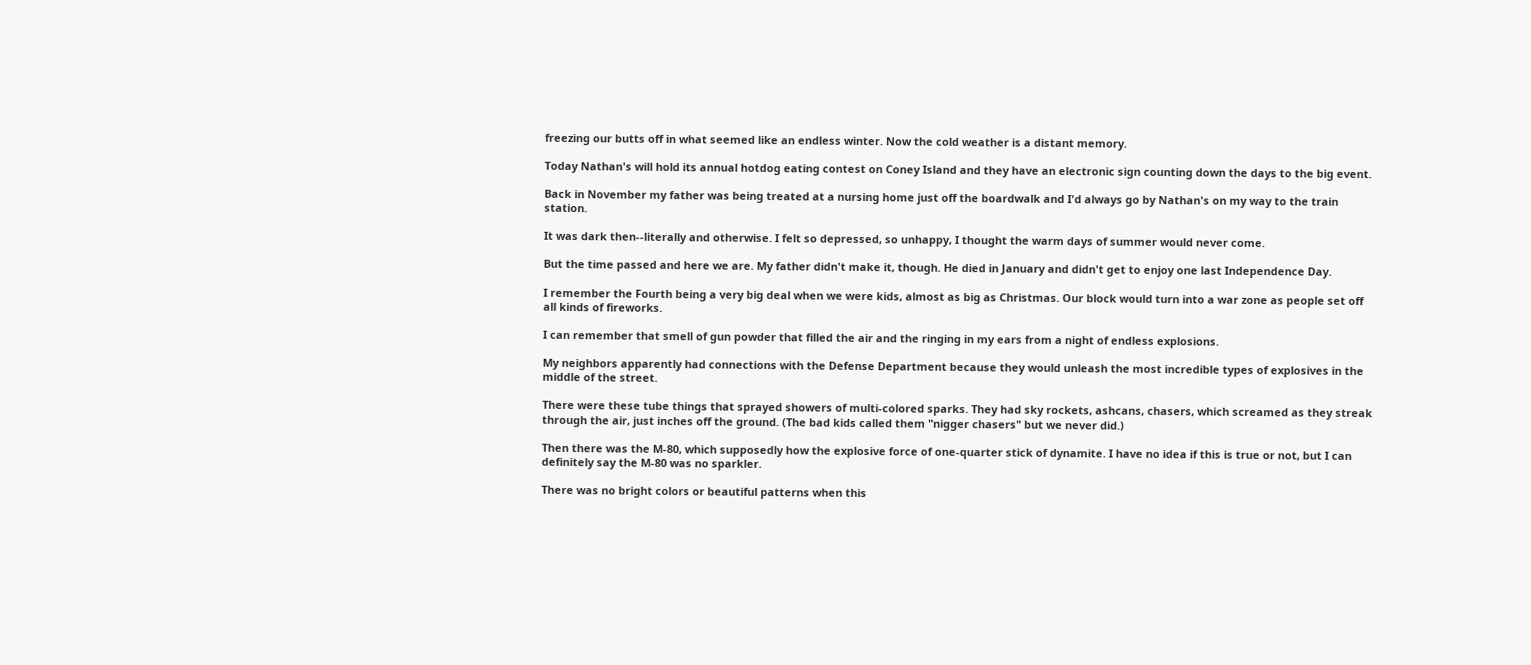freezing our butts off in what seemed like an endless winter. Now the cold weather is a distant memory.

Today Nathan's will hold its annual hotdog eating contest on Coney Island and they have an electronic sign counting down the days to the big event.

Back in November my father was being treated at a nursing home just off the boardwalk and I'd always go by Nathan's on my way to the train station.

It was dark then--literally and otherwise. I felt so depressed, so unhappy, I thought the warm days of summer would never come.

But the time passed and here we are. My father didn't make it, though. He died in January and didn't get to enjoy one last Independence Day.

I remember the Fourth being a very big deal when we were kids, almost as big as Christmas. Our block would turn into a war zone as people set off all kinds of fireworks.

I can remember that smell of gun powder that filled the air and the ringing in my ears from a night of endless explosions.

My neighbors apparently had connections with the Defense Department because they would unleash the most incredible types of explosives in the middle of the street.

There were these tube things that sprayed showers of multi-colored sparks. They had sky rockets, ashcans, chasers, which screamed as they streak through the air, just inches off the ground. (The bad kids called them "nigger chasers" but we never did.)

Then there was the M-80, which supposedly how the explosive force of one-quarter stick of dynamite. I have no idea if this is true or not, but I can definitely say the M-80 was no sparkler.

There was no bright colors or beautiful patterns when this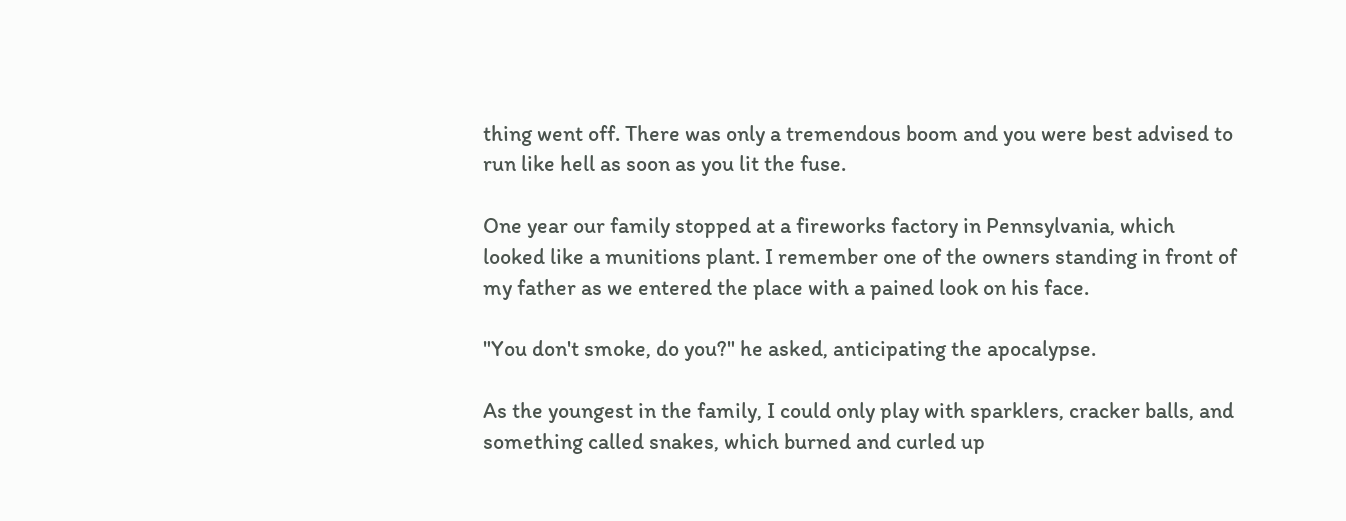thing went off. There was only a tremendous boom and you were best advised to run like hell as soon as you lit the fuse.

One year our family stopped at a fireworks factory in Pennsylvania, which looked like a munitions plant. I remember one of the owners standing in front of my father as we entered the place with a pained look on his face.

"You don't smoke, do you?" he asked, anticipating the apocalypse.

As the youngest in the family, I could only play with sparklers, cracker balls, and something called snakes, which burned and curled up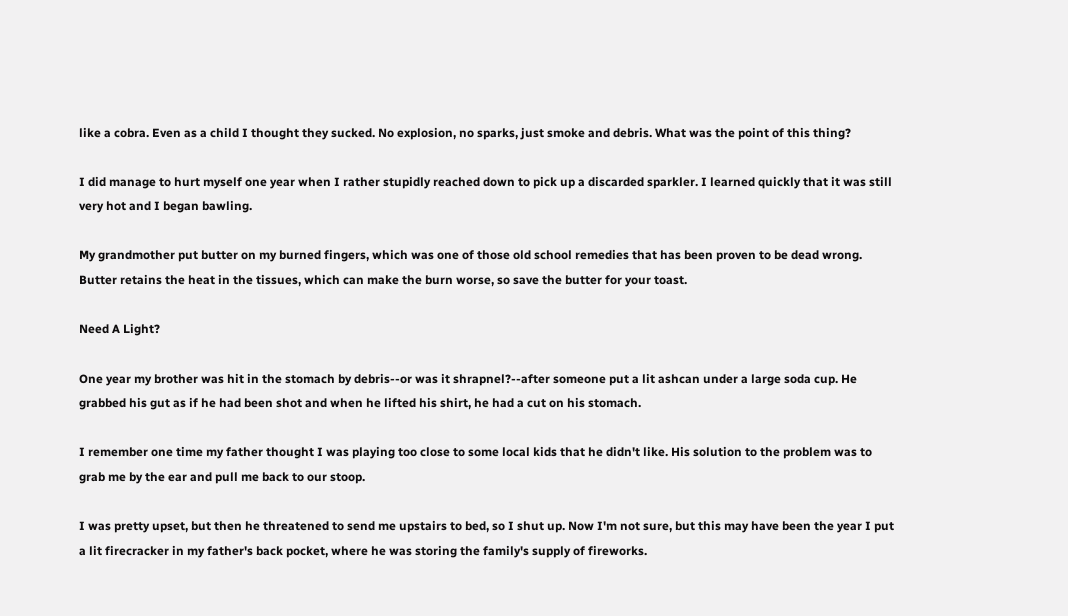like a cobra. Even as a child I thought they sucked. No explosion, no sparks, just smoke and debris. What was the point of this thing?

I did manage to hurt myself one year when I rather stupidly reached down to pick up a discarded sparkler. I learned quickly that it was still very hot and I began bawling.

My grandmother put butter on my burned fingers, which was one of those old school remedies that has been proven to be dead wrong. Butter retains the heat in the tissues, which can make the burn worse, so save the butter for your toast.

Need A Light?

One year my brother was hit in the stomach by debris--or was it shrapnel?--after someone put a lit ashcan under a large soda cup. He grabbed his gut as if he had been shot and when he lifted his shirt, he had a cut on his stomach.

I remember one time my father thought I was playing too close to some local kids that he didn't like. His solution to the problem was to grab me by the ear and pull me back to our stoop.

I was pretty upset, but then he threatened to send me upstairs to bed, so I shut up. Now I'm not sure, but this may have been the year I put a lit firecracker in my father's back pocket, where he was storing the family's supply of fireworks.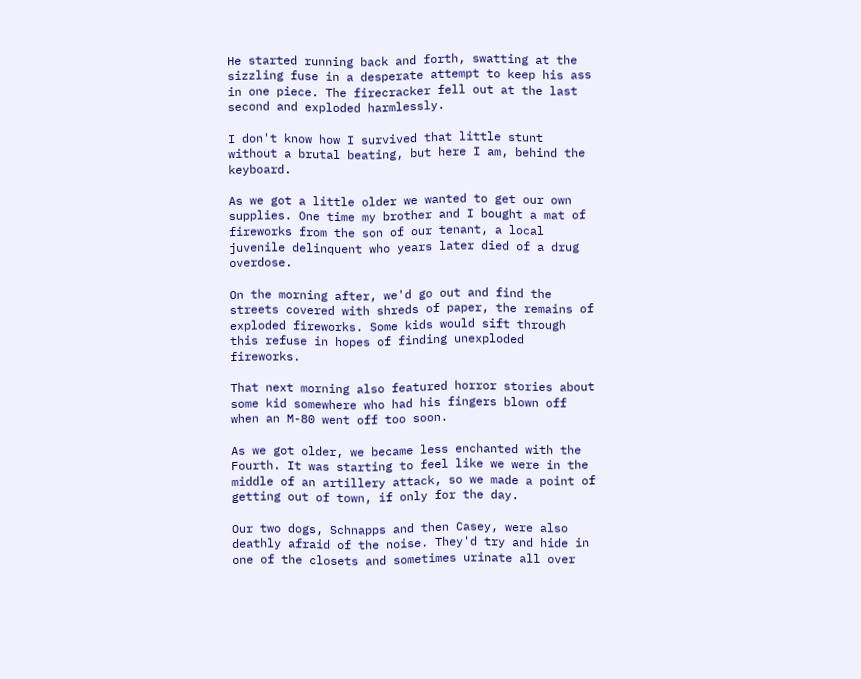He started running back and forth, swatting at the sizzling fuse in a desperate attempt to keep his ass in one piece. The firecracker fell out at the last second and exploded harmlessly.

I don't know how I survived that little stunt without a brutal beating, but here I am, behind the keyboard.

As we got a little older we wanted to get our own supplies. One time my brother and I bought a mat of fireworks from the son of our tenant, a local juvenile delinquent who years later died of a drug overdose.

On the morning after, we'd go out and find the streets covered with shreds of paper, the remains of exploded fireworks. Some kids would sift through this refuse in hopes of finding unexploded fireworks.

That next morning also featured horror stories about some kid somewhere who had his fingers blown off when an M-80 went off too soon.

As we got older, we became less enchanted with the Fourth. It was starting to feel like we were in the middle of an artillery attack, so we made a point of getting out of town, if only for the day.

Our two dogs, Schnapps and then Casey, were also deathly afraid of the noise. They'd try and hide in one of the closets and sometimes urinate all over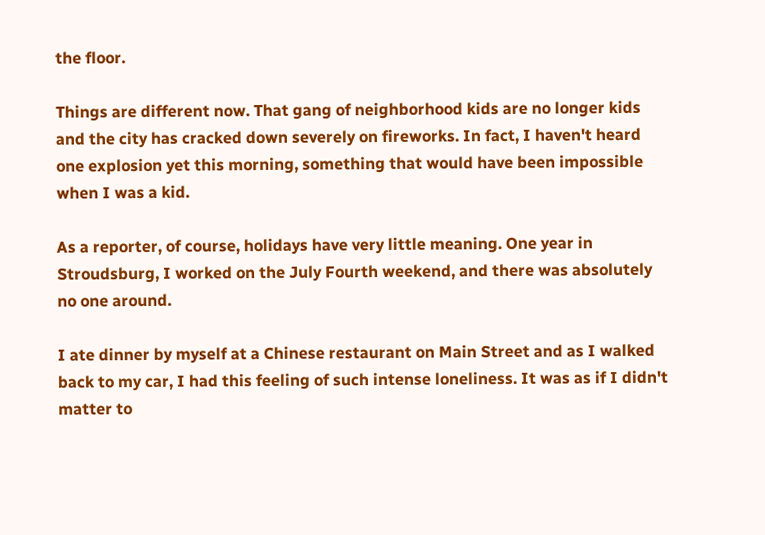the floor.

Things are different now. That gang of neighborhood kids are no longer kids and the city has cracked down severely on fireworks. In fact, I haven't heard one explosion yet this morning, something that would have been impossible when I was a kid.

As a reporter, of course, holidays have very little meaning. One year in Stroudsburg, I worked on the July Fourth weekend, and there was absolutely no one around.

I ate dinner by myself at a Chinese restaurant on Main Street and as I walked back to my car, I had this feeling of such intense loneliness. It was as if I didn't matter to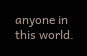anyone in this world.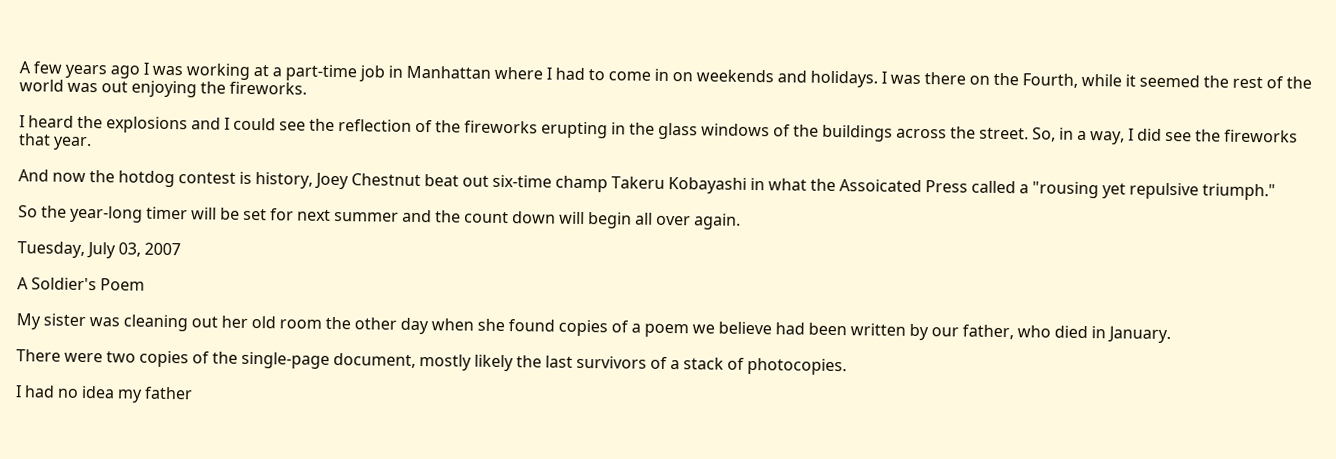A few years ago I was working at a part-time job in Manhattan where I had to come in on weekends and holidays. I was there on the Fourth, while it seemed the rest of the world was out enjoying the fireworks.

I heard the explosions and I could see the reflection of the fireworks erupting in the glass windows of the buildings across the street. So, in a way, I did see the fireworks that year.

And now the hotdog contest is history, Joey Chestnut beat out six-time champ Takeru Kobayashi in what the Assoicated Press called a "rousing yet repulsive triumph."

So the year-long timer will be set for next summer and the count down will begin all over again.

Tuesday, July 03, 2007

A Soldier's Poem

My sister was cleaning out her old room the other day when she found copies of a poem we believe had been written by our father, who died in January.

There were two copies of the single-page document, mostly likely the last survivors of a stack of photocopies.

I had no idea my father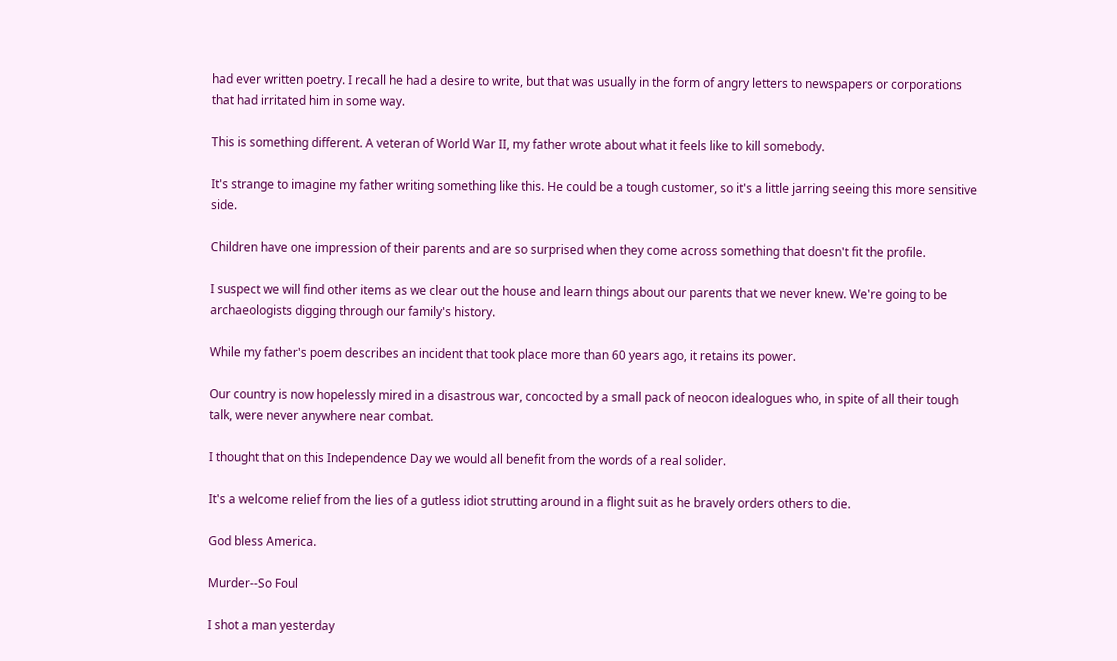had ever written poetry. I recall he had a desire to write, but that was usually in the form of angry letters to newspapers or corporations that had irritated him in some way.

This is something different. A veteran of World War II, my father wrote about what it feels like to kill somebody.

It's strange to imagine my father writing something like this. He could be a tough customer, so it's a little jarring seeing this more sensitive side.

Children have one impression of their parents and are so surprised when they come across something that doesn't fit the profile.

I suspect we will find other items as we clear out the house and learn things about our parents that we never knew. We're going to be archaeologists digging through our family's history.

While my father's poem describes an incident that took place more than 60 years ago, it retains its power.

Our country is now hopelessly mired in a disastrous war, concocted by a small pack of neocon idealogues who, in spite of all their tough talk, were never anywhere near combat.

I thought that on this Independence Day we would all benefit from the words of a real solider.

It's a welcome relief from the lies of a gutless idiot strutting around in a flight suit as he bravely orders others to die.

God bless America.

Murder--So Foul

I shot a man yesterday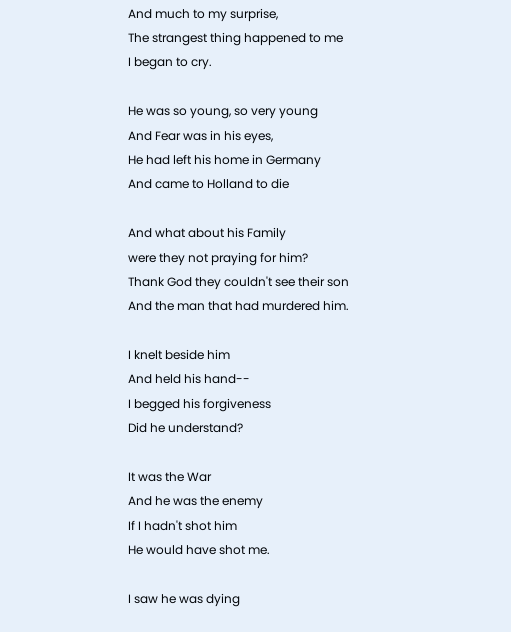And much to my surprise,
The strangest thing happened to me
I began to cry.

He was so young, so very young
And Fear was in his eyes,
He had left his home in Germany
And came to Holland to die

And what about his Family
were they not praying for him?
Thank God they couldn't see their son
And the man that had murdered him.

I knelt beside him
And held his hand--
I begged his forgiveness
Did he understand?

It was the War
And he was the enemy
If I hadn't shot him
He would have shot me.

I saw he was dying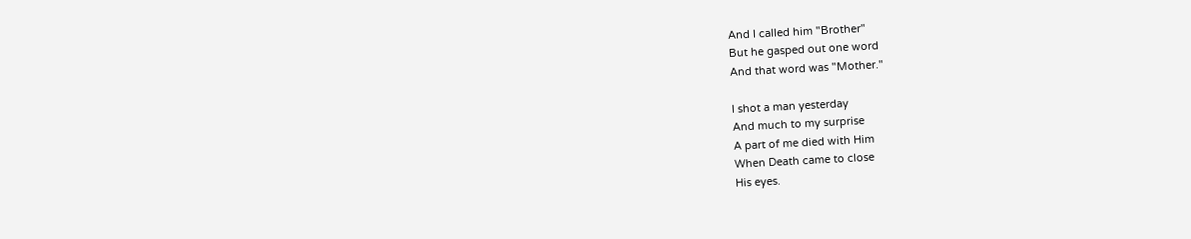And I called him "Brother"
But he gasped out one word
And that word was "Mother."

I shot a man yesterday
And much to my surprise
A part of me died with Him
When Death came to close
His eyes.